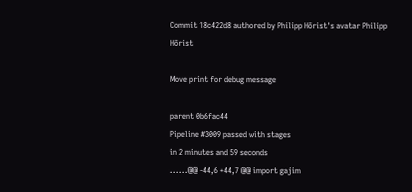Commit 18c422d8 authored by Philipp Hörist's avatar Philipp Hörist

Move print for debug message

parent 0b6fac44
Pipeline #3009 passed with stages
in 2 minutes and 59 seconds
......@@ -44,6 +44,7 @@ import gajim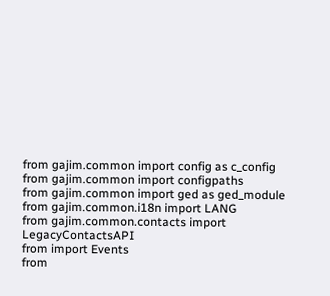from gajim.common import config as c_config
from gajim.common import configpaths
from gajim.common import ged as ged_module
from gajim.common.i18n import LANG
from gajim.common.contacts import LegacyContactsAPI
from import Events
from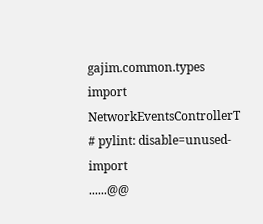gajim.common.types import NetworkEventsControllerT # pylint: disable=unused-import
......@@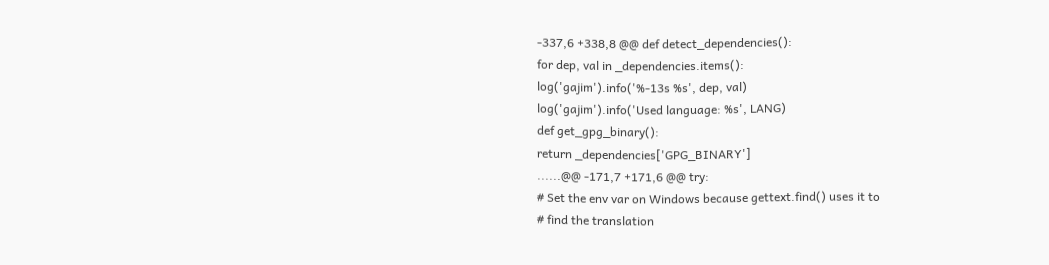-337,6 +338,8 @@ def detect_dependencies():
for dep, val in _dependencies.items():
log('gajim').info('%-13s %s', dep, val)
log('gajim').info('Used language: %s', LANG)
def get_gpg_binary():
return _dependencies['GPG_BINARY']
......@@ -171,7 +171,6 @@ try:
# Set the env var on Windows because gettext.find() uses it to
# find the translation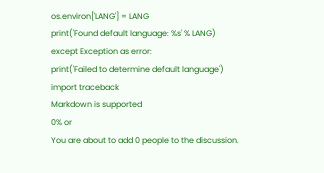os.environ['LANG'] = LANG
print('Found default language: %s' % LANG)
except Exception as error:
print('Failed to determine default language')
import traceback
Markdown is supported
0% or
You are about to add 0 people to the discussion.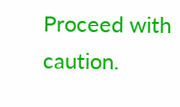Proceed with caution.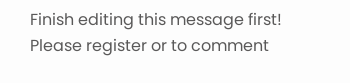Finish editing this message first!
Please register or to comment